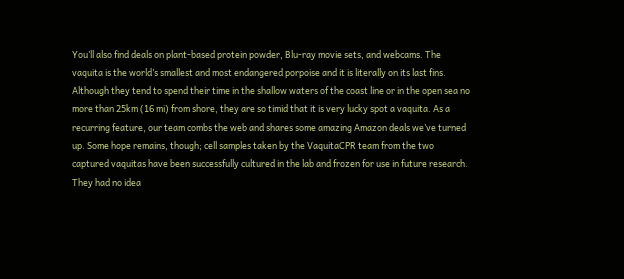You’ll also find deals on plant-based protein powder, Blu-ray movie sets, and webcams. The vaquita is the world’s smallest and most endangered porpoise and it is literally on its last fins. Although they tend to spend their time in the shallow waters of the coast line or in the open sea no more than 25km (16 mi) from shore, they are so timid that it is very lucky spot a vaquita. As a recurring feature, our team combs the web and shares some amazing Amazon deals we’ve turned up. Some hope remains, though; cell samples taken by the VaquitaCPR team from the two captured vaquitas have been successfully cultured in the lab and frozen for use in future research. They had no idea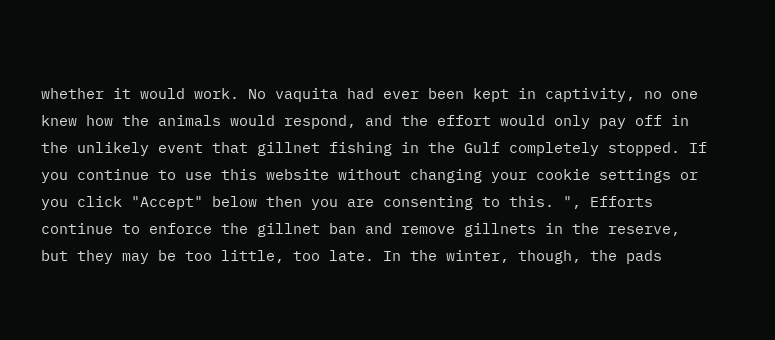whether it would work. No vaquita had ever been kept in captivity, no one knew how the animals would respond, and the effort would only pay off in the unlikely event that gillnet fishing in the Gulf completely stopped. If you continue to use this website without changing your cookie settings or you click "Accept" below then you are consenting to this. ", Efforts continue to enforce the gillnet ban and remove gillnets in the reserve, but they may be too little, too late. In the winter, though, the pads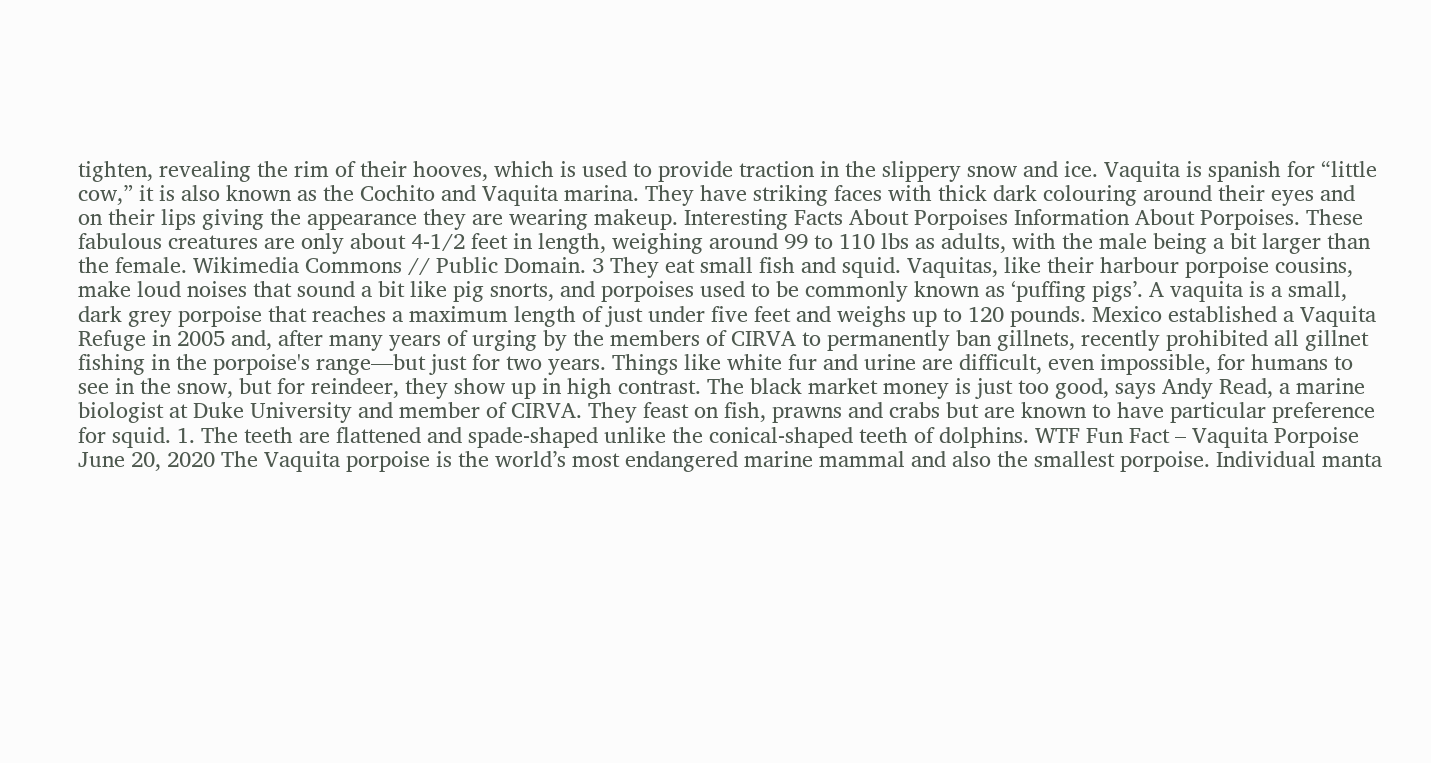tighten, revealing the rim of their hooves, which is used to provide traction in the slippery snow and ice. Vaquita is spanish for “little cow,” it is also known as the Cochito and Vaquita marina. They have striking faces with thick dark colouring around their eyes and on their lips giving the appearance they are wearing makeup. Interesting Facts About Porpoises Information About Porpoises. These fabulous creatures are only about 4-1/2 feet in length, weighing around 99 to 110 lbs as adults, with the male being a bit larger than the female. Wikimedia Commons // Public Domain. 3 They eat small fish and squid. Vaquitas, like their harbour porpoise cousins, make loud noises that sound a bit like pig snorts, and porpoises used to be commonly known as ‘puffing pigs’. A vaquita is a small, dark grey porpoise that reaches a maximum length of just under five feet and weighs up to 120 pounds. Mexico established a Vaquita Refuge in 2005 and, after many years of urging by the members of CIRVA to permanently ban gillnets, recently prohibited all gillnet fishing in the porpoise's range—but just for two years. Things like white fur and urine are difficult, even impossible, for humans to see in the snow, but for reindeer, they show up in high contrast. The black market money is just too good, says Andy Read, a marine biologist at Duke University and member of CIRVA. They feast on fish, prawns and crabs but are known to have particular preference for squid. 1. The teeth are flattened and spade-shaped unlike the conical-shaped teeth of dolphins. WTF Fun Fact – Vaquita Porpoise June 20, 2020 The Vaquita porpoise is the world’s most endangered marine mammal and also the smallest porpoise. Individual manta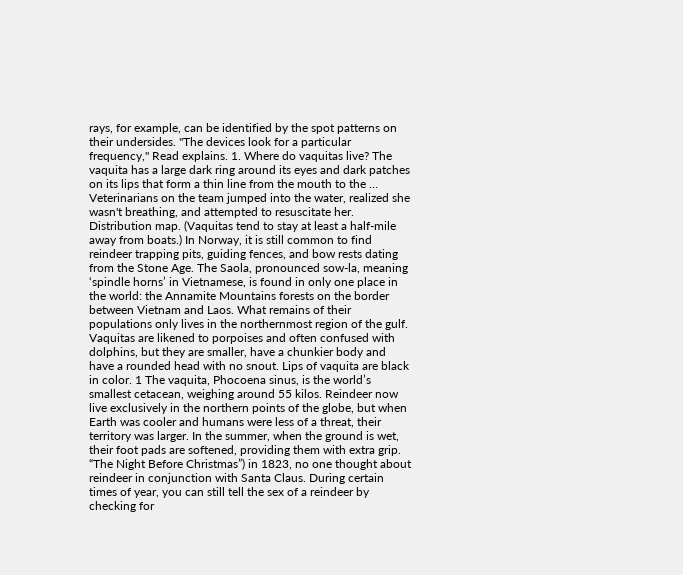rays, for example, can be identified by the spot patterns on their undersides. "The devices look for a particular frequency," Read explains. 1. Where do vaquitas live? The vaquita has a large dark ring around its eyes and dark patches on its lips that form a thin line from the mouth to the … Veterinarians on the team jumped into the water, realized she wasn't breathing, and attempted to resuscitate her. Distribution map. (Vaquitas tend to stay at least a half-mile away from boats.) In Norway, it is still common to find reindeer trapping pits, guiding fences, and bow rests dating from the Stone Age. The Saola, pronounced sow-la, meaning ‘spindle horns’ in Vietnamese, is found in only one place in the world: the Annamite Mountains forests on the border between Vietnam and Laos. What remains of their populations only lives in the northernmost region of the gulf. Vaquitas are likened to porpoises and often confused with dolphins, but they are smaller, have a chunkier body and have a rounded head with no snout. Lips of vaquita are black in color. 1 The vaquita, Phocoena sinus, is the world’s smallest cetacean, weighing around 55 kilos. Reindeer now live exclusively in the northern points of the globe, but when Earth was cooler and humans were less of a threat, their territory was larger. In the summer, when the ground is wet, their foot pads are softened, providing them with extra grip. “The Night Before Christmas”) in 1823, no one thought about reindeer in conjunction with Santa Claus. During certain times of year, you can still tell the sex of a reindeer by checking for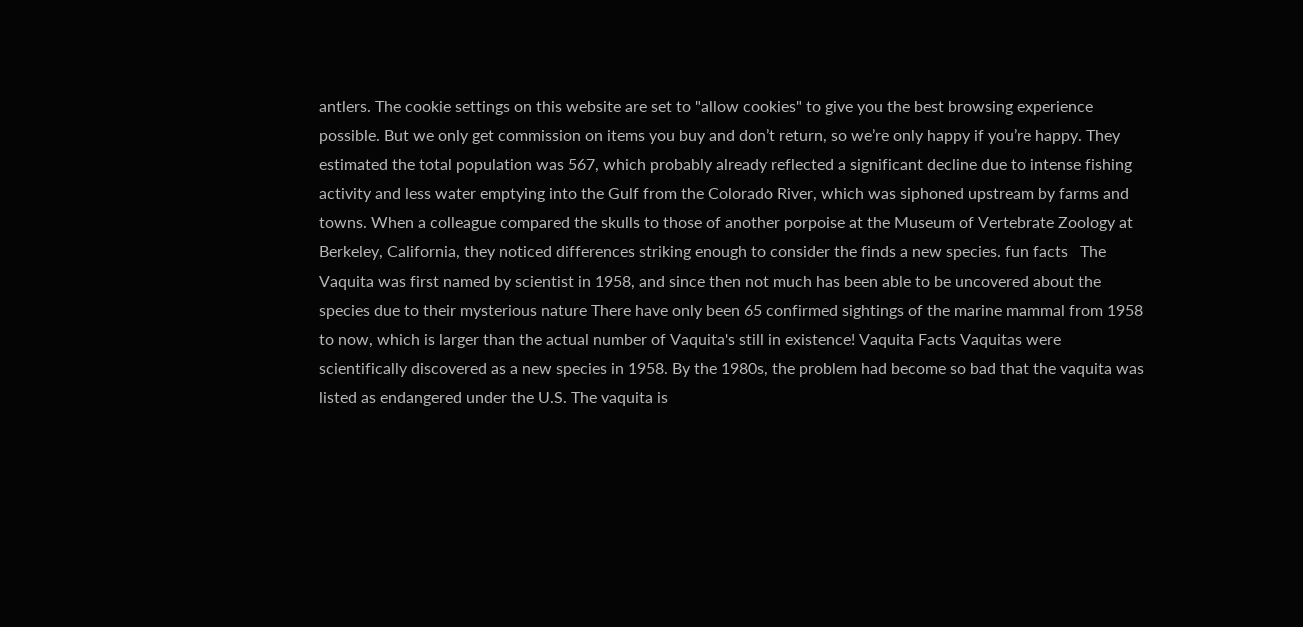antlers. The cookie settings on this website are set to "allow cookies" to give you the best browsing experience possible. But we only get commission on items you buy and don’t return, so we’re only happy if you’re happy. They estimated the total population was 567, which probably already reflected a significant decline due to intense fishing activity and less water emptying into the Gulf from the Colorado River, which was siphoned upstream by farms and towns. When a colleague compared the skulls to those of another porpoise at the Museum of Vertebrate Zoology at Berkeley, California, they noticed differences striking enough to consider the finds a new species. fun facts   The Vaquita was first named by scientist in 1958, and since then not much has been able to be uncovered about the species due to their mysterious nature There have only been 65 confirmed sightings of the marine mammal from 1958 to now, which is larger than the actual number of Vaquita's still in existence! Vaquita Facts Vaquitas were scientifically discovered as a new species in 1958. By the 1980s, the problem had become so bad that the vaquita was listed as endangered under the U.S. The vaquita is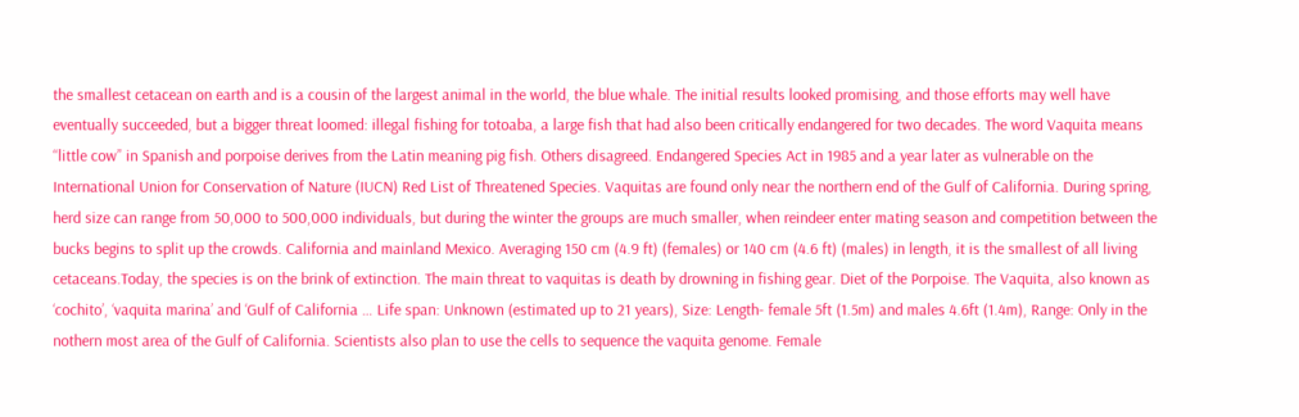the smallest cetacean on earth and is a cousin of the largest animal in the world, the blue whale. The initial results looked promising, and those efforts may well have eventually succeeded, but a bigger threat loomed: illegal fishing for totoaba, a large fish that had also been critically endangered for two decades. The word Vaquita means “little cow” in Spanish and porpoise derives from the Latin meaning pig fish. Others disagreed. Endangered Species Act in 1985 and a year later as vulnerable on the International Union for Conservation of Nature (IUCN) Red List of Threatened Species. Vaquitas are found only near the northern end of the Gulf of California. During spring, herd size can range from 50,000 to 500,000 individuals, but during the winter the groups are much smaller, when reindeer enter mating season and competition between the bucks begins to split up the crowds. California and mainland Mexico. Averaging 150 cm (4.9 ft) (females) or 140 cm (4.6 ft) (males) in length, it is the smallest of all living cetaceans.Today, the species is on the brink of extinction. The main threat to vaquitas is death by drowning in fishing gear. Diet of the Porpoise. The Vaquita, also known as ‘cochito’, ‘vaquita marina’ and ‘Gulf of California … Life span: Unknown (estimated up to 21 years), Size: Length- female 5ft (1.5m) and males 4.6ft (1.4m), Range: Only in the nothern most area of the Gulf of California. Scientists also plan to use the cells to sequence the vaquita genome. Female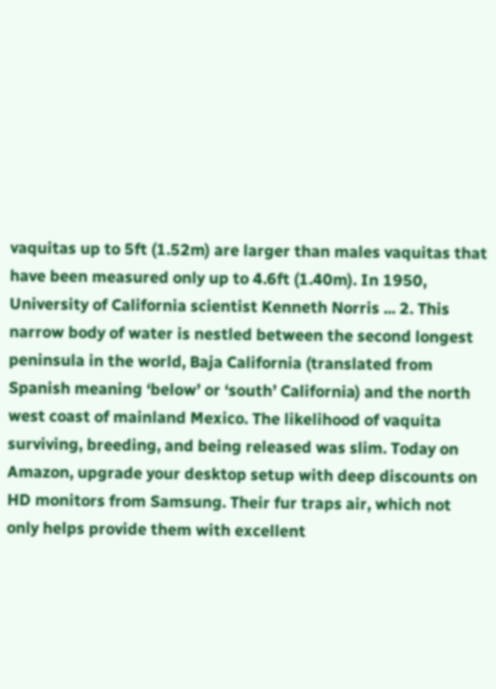vaquitas up to 5ft (1.52m) are larger than males vaquitas that have been measured only up to 4.6ft (1.40m). In 1950, University of California scientist Kenneth Norris ... 2. This narrow body of water is nestled between the second longest peninsula in the world, Baja California (translated from Spanish meaning ‘below’ or ‘south’ California) and the north west coast of mainland Mexico. The likelihood of vaquita surviving, breeding, and being released was slim. Today on Amazon, upgrade your desktop setup with deep discounts on HD monitors from Samsung. Their fur traps air, which not only helps provide them with excellent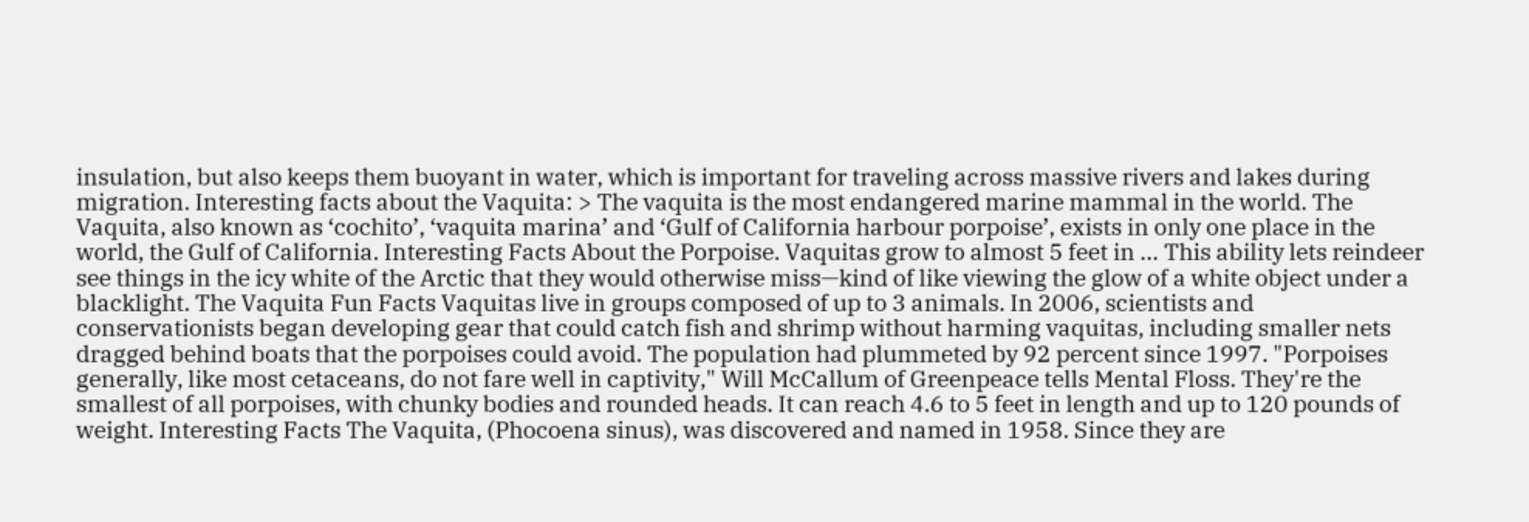insulation, but also keeps them buoyant in water, which is important for traveling across massive rivers and lakes during migration. Interesting facts about the Vaquita: > The vaquita is the most endangered marine mammal in the world. The Vaquita, also known as ‘cochito’, ‘vaquita marina’ and ‘Gulf of California harbour porpoise’, exists in only one place in the world, the Gulf of California. Interesting Facts About the Porpoise. Vaquitas grow to almost 5 feet in … This ability lets reindeer see things in the icy white of the Arctic that they would otherwise miss—kind of like viewing the glow of a white object under a blacklight. The Vaquita Fun Facts Vaquitas live in groups composed of up to 3 animals. In 2006, scientists and conservationists began developing gear that could catch fish and shrimp without harming vaquitas, including smaller nets dragged behind boats that the porpoises could avoid. The population had plummeted by 92 percent since 1997. "Porpoises generally, like most cetaceans, do not fare well in captivity," Will McCallum of Greenpeace tells Mental Floss. They're the smallest of all porpoises, with chunky bodies and rounded heads. It can reach 4.6 to 5 feet in length and up to 120 pounds of weight. Interesting Facts The Vaquita, (Phocoena sinus), was discovered and named in 1958. Since they are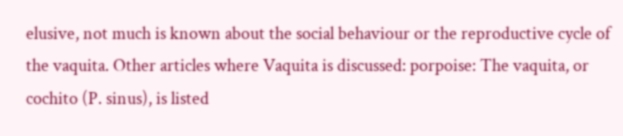elusive, not much is known about the social behaviour or the reproductive cycle of the vaquita. Other articles where Vaquita is discussed: porpoise: The vaquita, or cochito (P. sinus), is listed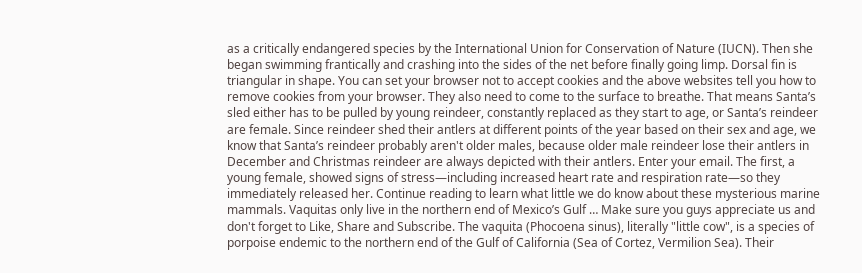as a critically endangered species by the International Union for Conservation of Nature (IUCN). Then she began swimming frantically and crashing into the sides of the net before finally going limp. Dorsal fin is triangular in shape. You can set your browser not to accept cookies and the above websites tell you how to remove cookies from your browser. They also need to come to the surface to breathe. That means Santa’s sled either has to be pulled by young reindeer, constantly replaced as they start to age, or Santa’s reindeer are female. Since reindeer shed their antlers at different points of the year based on their sex and age, we know that Santa’s reindeer probably aren't older males, because older male reindeer lose their antlers in December and Christmas reindeer are always depicted with their antlers. Enter your email. The first, a young female, showed signs of stress—including increased heart rate and respiration rate—so they immediately released her. Continue reading to learn what little we do know about these mysterious marine mammals. Vaquitas only live in the northern end of Mexico’s Gulf … Make sure you guys appreciate us and don't forget to Like, Share and Subscribe. The vaquita (Phocoena sinus), literally "little cow", is a species of porpoise endemic to the northern end of the Gulf of California (Sea of Cortez, Vermilion Sea). Their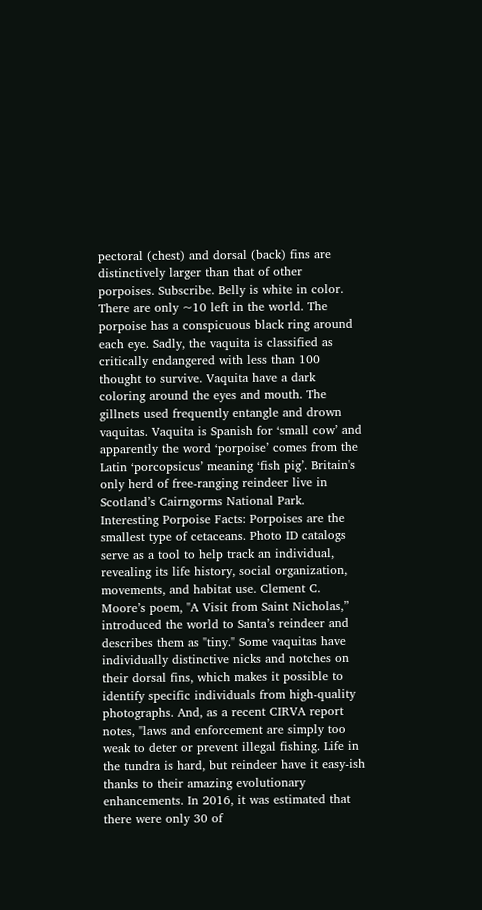pectoral (chest) and dorsal (back) fins are distinctively larger than that of other porpoises. Subscribe. Belly is white in color. There are only ~10 left in the world. The porpoise has a conspicuous black ring around each eye. Sadly, the vaquita is classified as critically endangered with less than 100 thought to survive. Vaquita have a dark coloring around the eyes and mouth. The gillnets used frequently entangle and drown vaquitas. Vaquita is Spanish for ‘small cow’ and apparently the word ‘porpoise’ comes from the Latin ‘porcopsicus’ meaning ‘fish pig’. Britain's only herd of free-ranging reindeer live in Scotland’s Cairngorms National Park. Interesting Porpoise Facts: Porpoises are the smallest type of cetaceans. Photo ID catalogs serve as a tool to help track an individual, revealing its life history, social organization, movements, and habitat use. Clement C. Moore’s poem, "A Visit from Saint Nicholas,” introduced the world to Santa’s reindeer and describes them as "tiny." Some vaquitas have individually distinctive nicks and notches on their dorsal fins, which makes it possible to identify specific individuals from high-quality photographs. And, as a recent CIRVA report notes, "laws and enforcement are simply too weak to deter or prevent illegal fishing. Life in the tundra is hard, but reindeer have it easy-ish thanks to their amazing evolutionary enhancements. In 2016, it was estimated that there were only 30 of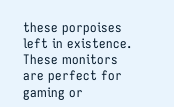these porpoises left in existence. These monitors are perfect for gaming or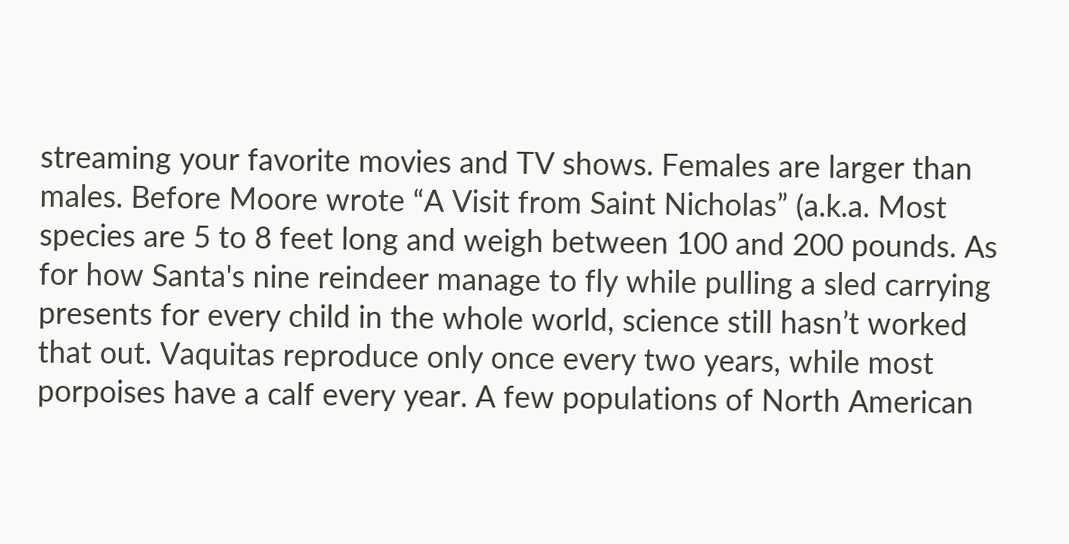streaming your favorite movies and TV shows. Females are larger than males. Before Moore wrote “A Visit from Saint Nicholas” (a.k.a. Most species are 5 to 8 feet long and weigh between 100 and 200 pounds. As for how Santa's nine reindeer manage to fly while pulling a sled carrying presents for every child in the whole world, science still hasn’t worked that out. Vaquitas reproduce only once every two years, while most porpoises have a calf every year. A few populations of North American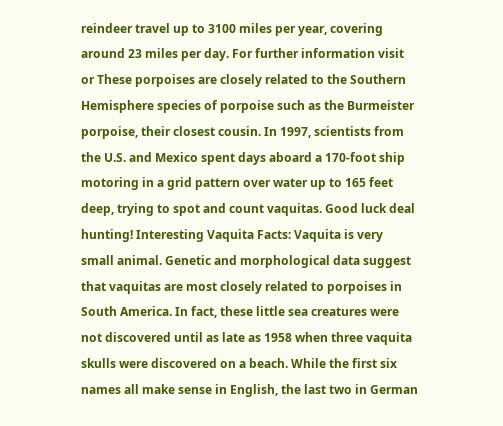reindeer travel up to 3100 miles per year, covering around 23 miles per day. For further information visit or These porpoises are closely related to the Southern Hemisphere species of porpoise such as the Burmeister porpoise, their closest cousin. In 1997, scientists from the U.S. and Mexico spent days aboard a 170-foot ship motoring in a grid pattern over water up to 165 feet deep, trying to spot and count vaquitas. Good luck deal hunting! Interesting Vaquita Facts: Vaquita is very small animal. Genetic and morphological data suggest that vaquitas are most closely related to porpoises in South America. In fact, these little sea creatures were not discovered until as late as 1958 when three vaquita skulls were discovered on a beach. While the first six names all make sense in English, the last two in German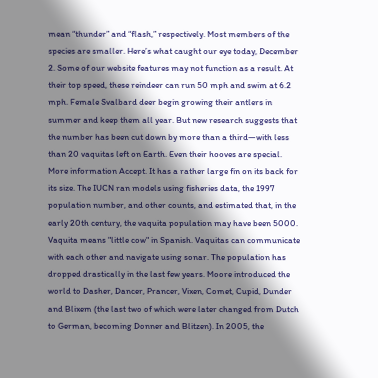mean “thunder” and “flash,” respectively. Most members of the species are smaller. Here’s what caught our eye today, December 2. Some of our website features may not function as a result. At their top speed, these reindeer can run 50 mph and swim at 6.2 mph. Female Svalbard deer begin growing their antlers in summer and keep them all year. But new research suggests that the number has been cut down by more than a third—with less than 20 vaquitas left on Earth. Even their hooves are special. More information Accept. It has a rather large fin on its back for its size. The IUCN ran models using fisheries data, the 1997 population number, and other counts, and estimated that, in the early 20th century, the vaquita population may have been 5000. Vaquita means "little cow" in Spanish. Vaquitas can communicate with each other and navigate using sonar. The population has dropped drastically in the last few years. Moore introduced the world to Dasher, Dancer, Prancer, Vixen, Comet, Cupid, Dunder and Blixem (the last two of which were later changed from Dutch to German, becoming Donner and Blitzen). In 2005, the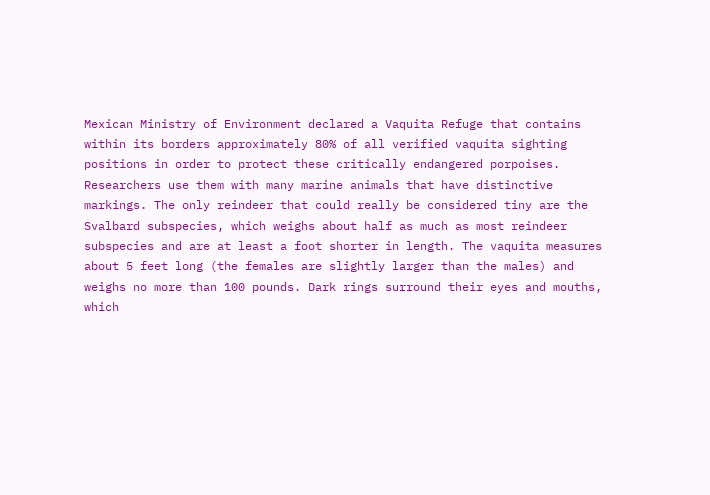Mexican Ministry of Environment declared a Vaquita Refuge that contains within its borders approximately 80% of all verified vaquita sighting positions in order to protect these critically endangered porpoises. Researchers use them with many marine animals that have distinctive markings. The only reindeer that could really be considered tiny are the Svalbard subspecies, which weighs about half as much as most reindeer subspecies and are at least a foot shorter in length. The vaquita measures about 5 feet long (the females are slightly larger than the males) and weighs no more than 100 pounds. Dark rings surround their eyes and mouths, which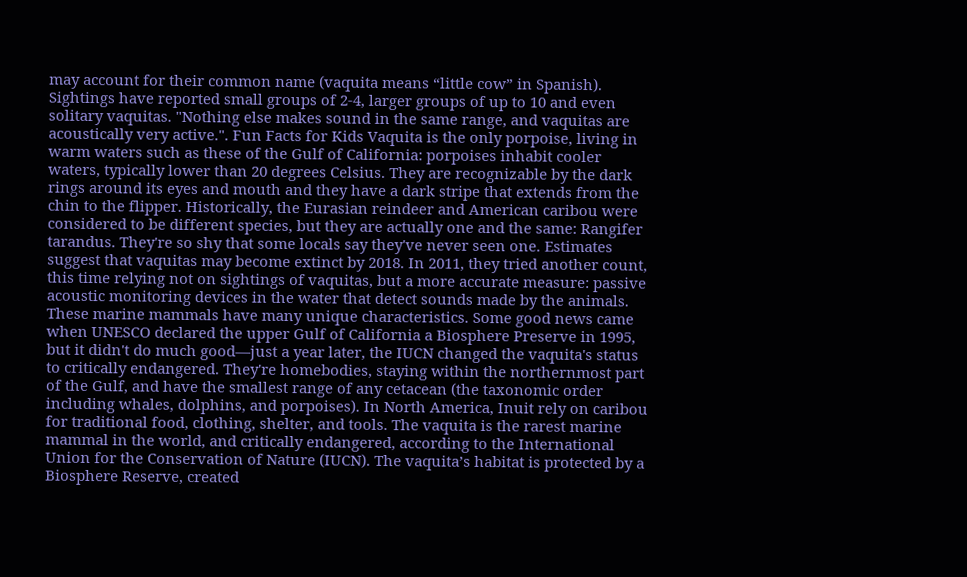may account for their common name (vaquita means “little cow” in Spanish). Sightings have reported small groups of 2-4, larger groups of up to 10 and even solitary vaquitas. "Nothing else makes sound in the same range, and vaquitas are acoustically very active.". Fun Facts for Kids Vaquita is the only porpoise, living in warm waters such as these of the Gulf of California: porpoises inhabit cooler waters, typically lower than 20 degrees Celsius. They are recognizable by the dark rings around its eyes and mouth and they have a dark stripe that extends from the chin to the flipper. Historically, the Eurasian reindeer and American caribou were considered to be different species, but they are actually one and the same: Rangifer tarandus. They're so shy that some locals say they've never seen one. Estimates suggest that vaquitas may become extinct by 2018. In 2011, they tried another count, this time relying not on sightings of vaquitas, but a more accurate measure: passive acoustic monitoring devices in the water that detect sounds made by the animals. These marine mammals have many unique characteristics. Some good news came when UNESCO declared the upper Gulf of California a Biosphere Preserve in 1995, but it didn't do much good—just a year later, the IUCN changed the vaquita's status to critically endangered. They're homebodies, staying within the northernmost part of the Gulf, and have the smallest range of any cetacean (the taxonomic order including whales, dolphins, and porpoises). In North America, Inuit rely on caribou for traditional food, clothing, shelter, and tools. The vaquita is the rarest marine mammal in the world, and critically endangered, according to the International Union for the Conservation of Nature (IUCN). The vaquita’s habitat is protected by a Biosphere Reserve, created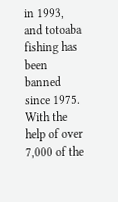in 1993, and totoaba fishing has been banned since 1975. With the help of over 7,000 of the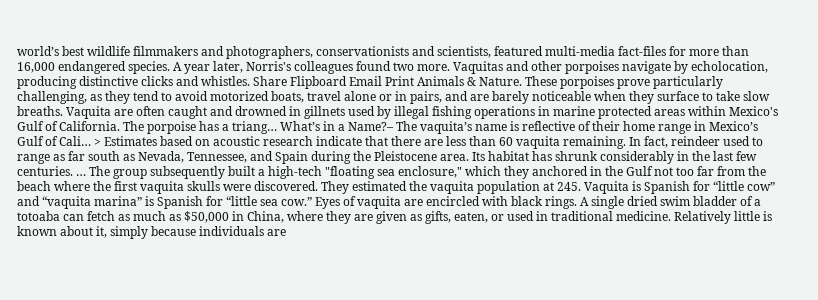world’s best wildlife filmmakers and photographers, conservationists and scientists, featured multi-media fact-files for more than 16,000 endangered species. A year later, Norris's colleagues found two more. Vaquitas and other porpoises navigate by echolocation, producing distinctive clicks and whistles. Share Flipboard Email Print Animals & Nature. These porpoises prove particularly challenging, as they tend to avoid motorized boats, travel alone or in pairs, and are barely noticeable when they surface to take slow breaths. Vaquita are often caught and drowned in gillnets used by illegal fishing operations in marine protected areas within Mexico's Gulf of California. The porpoise has a triang… What’s in a Name?– The vaquita’s name is reflective of their home range in Mexico’s Gulf of Cali… > Estimates based on acoustic research indicate that there are less than 60 vaquita remaining. In fact, reindeer used to range as far south as Nevada, Tennessee, and Spain during the Pleistocene area. Its habitat has shrunk considerably in the last few centuries. … The group subsequently built a high-tech "floating sea enclosure," which they anchored in the Gulf not too far from the beach where the first vaquita skulls were discovered. They estimated the vaquita population at 245. Vaquita is Spanish for “little cow” and “vaquita marina” is Spanish for “little sea cow.” Eyes of vaquita are encircled with black rings. A single dried swim bladder of a totoaba can fetch as much as $50,000 in China, where they are given as gifts, eaten, or used in traditional medicine. Relatively little is known about it, simply because individuals are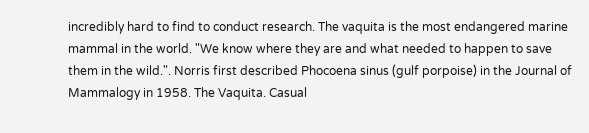incredibly hard to find to conduct research. The vaquita is the most endangered marine mammal in the world. "We know where they are and what needed to happen to save them in the wild.". Norris first described Phocoena sinus (gulf porpoise) in the Journal of Mammalogy in 1958. The Vaquita. Casual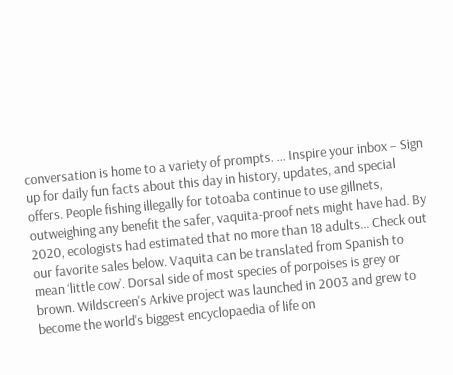conversation is home to a variety of prompts. ... Inspire your inbox – Sign up for daily fun facts about this day in history, updates, and special offers. People fishing illegally for totoaba continue to use gillnets, outweighing any benefit the safer, vaquita-proof nets might have had. By 2020, ecologists had estimated that no more than 18 adults… Check out our favorite sales below. Vaquita can be translated from Spanish to mean ‘little cow’. Dorsal side of most species of porpoises is grey or brown. Wildscreen's Arkive project was launched in 2003 and grew to become the world's biggest encyclopaedia of life on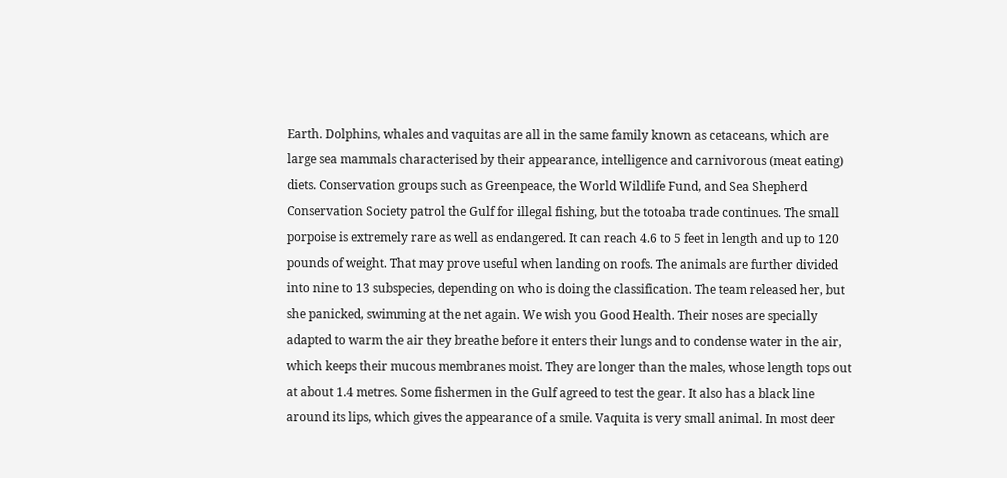Earth. Dolphins, whales and vaquitas are all in the same family known as cetaceans, which are large sea mammals characterised by their appearance, intelligence and carnivorous (meat eating) diets. Conservation groups such as Greenpeace, the World Wildlife Fund, and Sea Shepherd Conservation Society patrol the Gulf for illegal fishing, but the totoaba trade continues. The small porpoise is extremely rare as well as endangered. It can reach 4.6 to 5 feet in length and up to 120 pounds of weight. That may prove useful when landing on roofs. The animals are further divided into nine to 13 subspecies, depending on who is doing the classification. The team released her, but she panicked, swimming at the net again. We wish you Good Health. Their noses are specially adapted to warm the air they breathe before it enters their lungs and to condense water in the air, which keeps their mucous membranes moist. They are longer than the males, whose length tops out at about 1.4 metres. Some fishermen in the Gulf agreed to test the gear. It also has a black line around its lips, which gives the appearance of a smile. Vaquita is very small animal. In most deer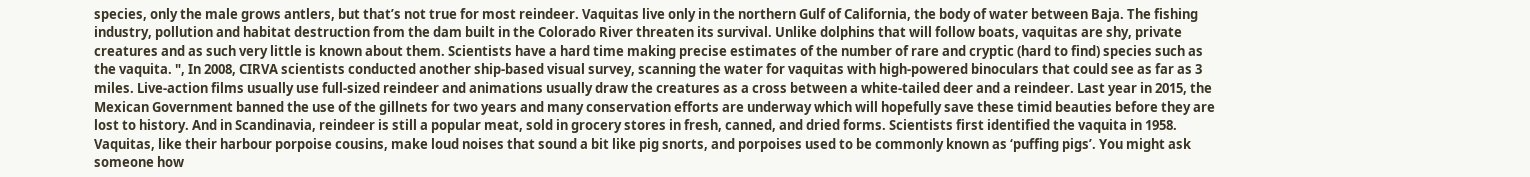species, only the male grows antlers, but that’s not true for most reindeer. Vaquitas live only in the northern Gulf of California, the body of water between Baja. The fishing industry, pollution and habitat destruction from the dam built in the Colorado River threaten its survival. Unlike dolphins that will follow boats, vaquitas are shy, private creatures and as such very little is known about them. Scientists have a hard time making precise estimates of the number of rare and cryptic (hard to find) species such as the vaquita. ", In 2008, CIRVA scientists conducted another ship-based visual survey, scanning the water for vaquitas with high-powered binoculars that could see as far as 3 miles. Live-action films usually use full-sized reindeer and animations usually draw the creatures as a cross between a white-tailed deer and a reindeer. Last year in 2015, the Mexican Government banned the use of the gillnets for two years and many conservation efforts are underway which will hopefully save these timid beauties before they are lost to history. And in Scandinavia, reindeer is still a popular meat, sold in grocery stores in fresh, canned, and dried forms. Scientists first identified the vaquita in 1958. Vaquitas, like their harbour porpoise cousins, make loud noises that sound a bit like pig snorts, and porpoises used to be commonly known as ‘puffing pigs’. You might ask someone how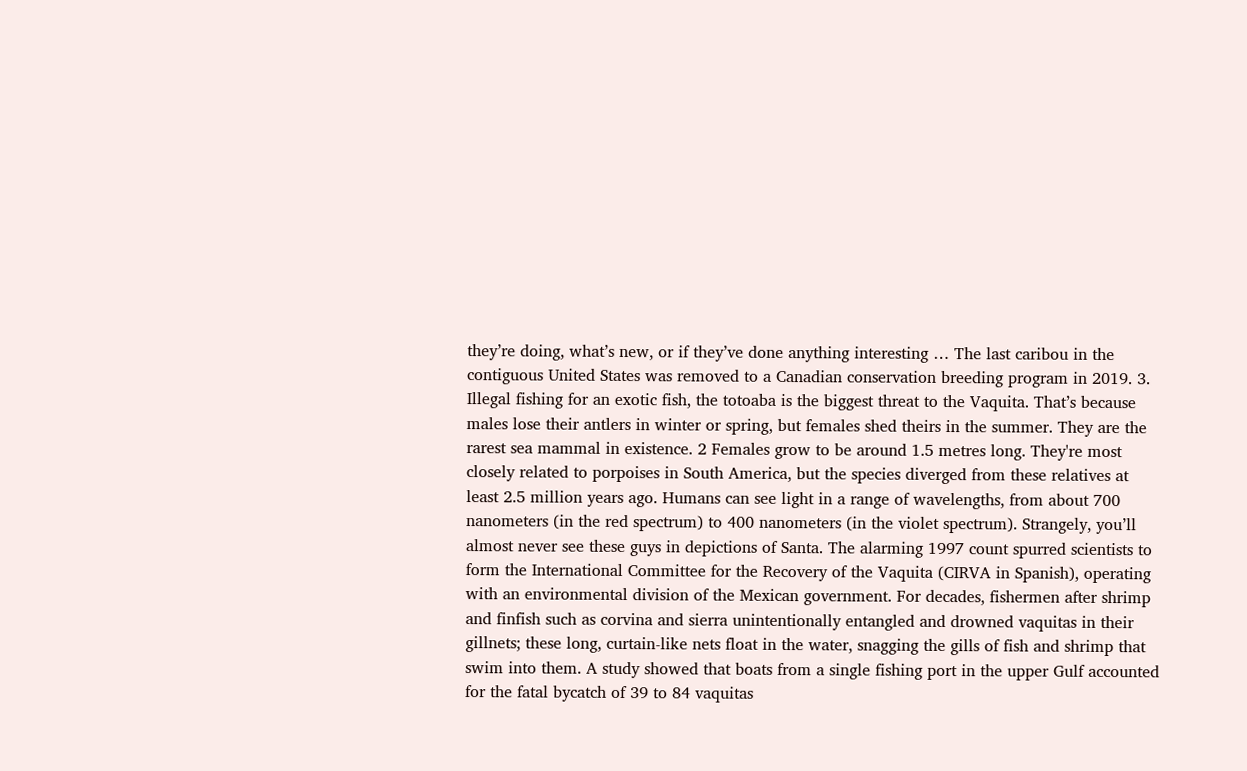they’re doing, what’s new, or if they’ve done anything interesting … The last caribou in the contiguous United States was removed to a Canadian conservation breeding program in 2019. 3. Illegal fishing for an exotic fish, the totoaba is the biggest threat to the Vaquita. That’s because males lose their antlers in winter or spring, but females shed theirs in the summer. They are the rarest sea mammal in existence. 2 Females grow to be around 1.5 metres long. They're most closely related to porpoises in South America, but the species diverged from these relatives at least 2.5 million years ago. Humans can see light in a range of wavelengths, from about 700 nanometers (in the red spectrum) to 400 nanometers (in the violet spectrum). Strangely, you’ll almost never see these guys in depictions of Santa. The alarming 1997 count spurred scientists to form the International Committee for the Recovery of the Vaquita (CIRVA in Spanish), operating with an environmental division of the Mexican government. For decades, fishermen after shrimp and finfish such as corvina and sierra unintentionally entangled and drowned vaquitas in their gillnets; these long, curtain-like nets float in the water, snagging the gills of fish and shrimp that swim into them. A study showed that boats from a single fishing port in the upper Gulf accounted for the fatal bycatch of 39 to 84 vaquitas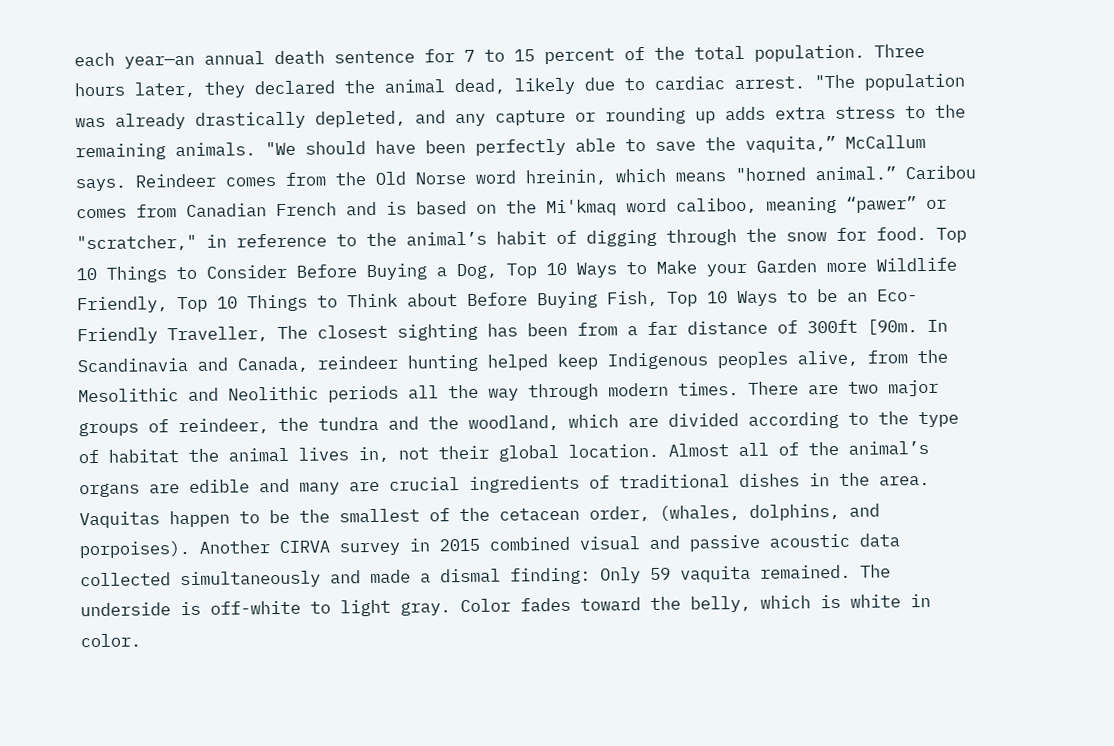each year—an annual death sentence for 7 to 15 percent of the total population. Three hours later, they declared the animal dead, likely due to cardiac arrest. "The population was already drastically depleted, and any capture or rounding up adds extra stress to the remaining animals. "We should have been perfectly able to save the vaquita,” McCallum says. Reindeer comes from the Old Norse word hreinin, which means "horned animal.” Caribou comes from Canadian French and is based on the Mi'kmaq word caliboo, meaning “pawer” or "scratcher," in reference to the animal’s habit of digging through the snow for food. Top 10 Things to Consider Before Buying a Dog, Top 10 Ways to Make your Garden more Wildlife Friendly, Top 10 Things to Think about Before Buying Fish, Top 10 Ways to be an Eco-Friendly Traveller, The closest sighting has been from a far distance of 300ft [90m. In Scandinavia and Canada, reindeer hunting helped keep Indigenous peoples alive, from the Mesolithic and Neolithic periods all the way through modern times. There are two major groups of reindeer, the tundra and the woodland, which are divided according to the type of habitat the animal lives in, not their global location. Almost all of the animal’s organs are edible and many are crucial ingredients of traditional dishes in the area. Vaquitas happen to be the smallest of the cetacean order, (whales, dolphins, and porpoises). Another CIRVA survey in 2015 combined visual and passive acoustic data collected simultaneously and made a dismal finding: Only 59 vaquita remained. The underside is off-white to light gray. Color fades toward the belly, which is white in color.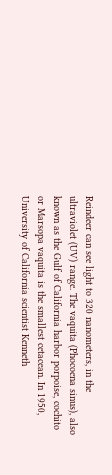Reindeer can see light to 320 nanometers, in the ultraviolet (UV) range. The vaquita (Phocoena sinus), also known as the Gulf of California harbor porpoise, cochito or Marsopa vaquita is the smallest cetacean. In 1950, University of California scientist Kenneth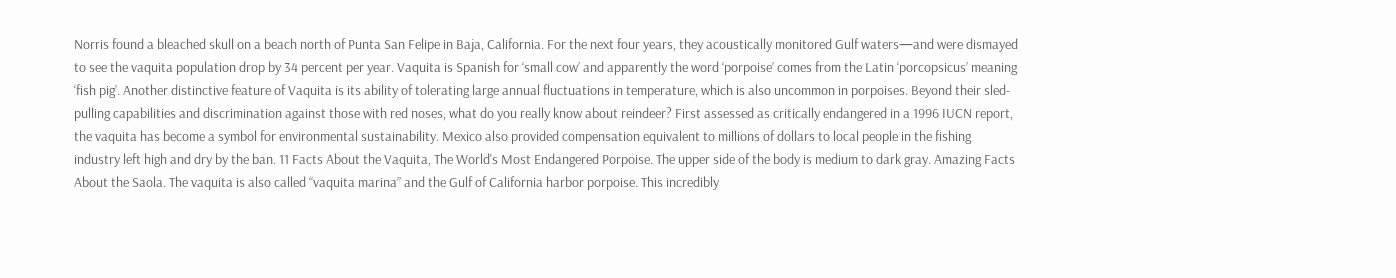Norris found a bleached skull on a beach north of Punta San Felipe in Baja, California. For the next four years, they acoustically monitored Gulf waters—and were dismayed to see the vaquita population drop by 34 percent per year. Vaquita is Spanish for ‘small cow’ and apparently the word ‘porpoise’ comes from the Latin ‘porcopsicus’ meaning ‘fish pig’. Another distinctive feature of Vaquita is its ability of tolerating large annual fluctuations in temperature, which is also uncommon in porpoises. Beyond their sled-pulling capabilities and discrimination against those with red noses, what do you really know about reindeer? First assessed as critically endangered in a 1996 IUCN report, the vaquita has become a symbol for environmental sustainability. Mexico also provided compensation equivalent to millions of dollars to local people in the fishing industry left high and dry by the ban. 11 Facts About the Vaquita, The World's Most Endangered Porpoise. The upper side of the body is medium to dark gray. Amazing Facts About the Saola. The vaquita is also called “vaquita marina” and the Gulf of California harbor porpoise. This incredibly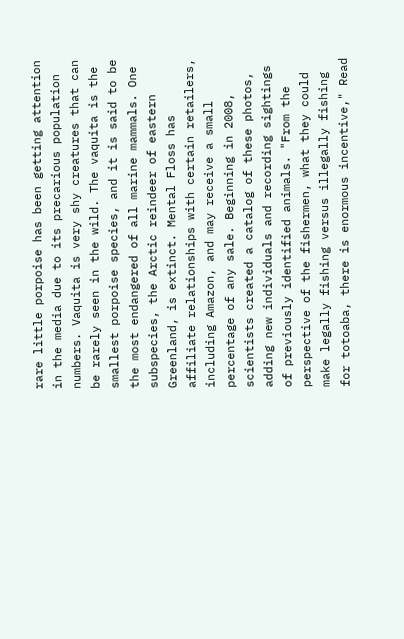rare little porpoise has been getting attention in the media due to its precarious population numbers. Vaquita is very shy creatures that can be rarely seen in the wild. The vaquita is the smallest porpoise species, and it is said to be the most endangered of all marine mammals. One subspecies, the Arctic reindeer of eastern Greenland, is extinct. Mental Floss has affiliate relationships with certain retailers, including Amazon, and may receive a small percentage of any sale. Beginning in 2008, scientists created a catalog of these photos, adding new individuals and recording sightings of previously identified animals. "From the perspective of the fishermen, what they could make legally fishing versus illegally fishing for totoaba, there is enormous incentive," Read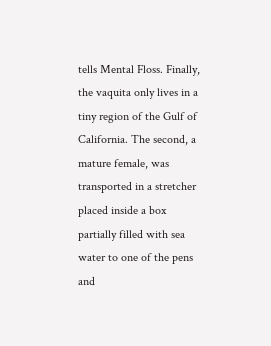tells Mental Floss. Finally, the vaquita only lives in a tiny region of the Gulf of California. The second, a mature female, was transported in a stretcher placed inside a box partially filled with sea water to one of the pens and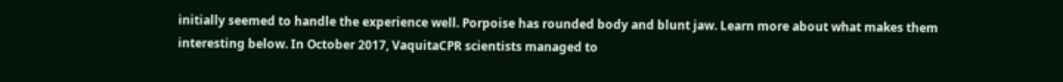initially seemed to handle the experience well. Porpoise has rounded body and blunt jaw. Learn more about what makes them interesting below. In October 2017, VaquitaCPR scientists managed to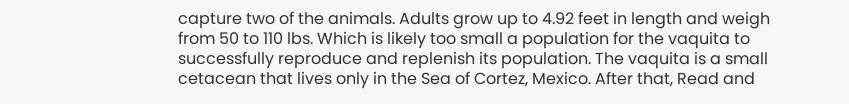capture two of the animals. Adults grow up to 4.92 feet in length and weigh from 50 to 110 lbs. Which is likely too small a population for the vaquita to successfully reproduce and replenish its population. The vaquita is a small cetacean that lives only in the Sea of Cortez, Mexico. After that, Read and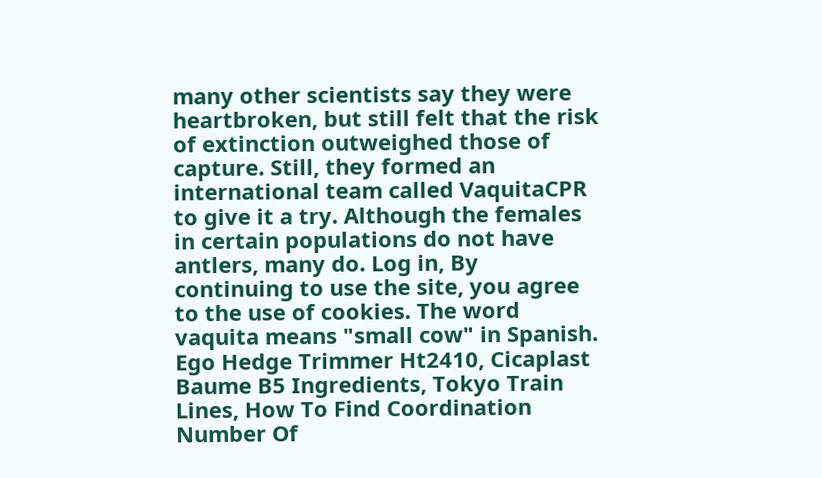many other scientists say they were heartbroken, but still felt that the risk of extinction outweighed those of capture. Still, they formed an international team called VaquitaCPR to give it a try. Although the females in certain populations do not have antlers, many do. Log in, By continuing to use the site, you agree to the use of cookies. The word vaquita means "small cow" in Spanish.
Ego Hedge Trimmer Ht2410, Cicaplast Baume B5 Ingredients, Tokyo Train Lines, How To Find Coordination Number Of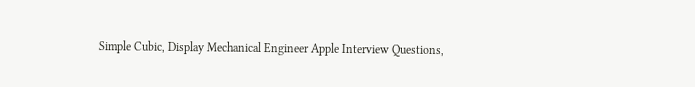Simple Cubic, Display Mechanical Engineer Apple Interview Questions,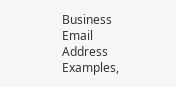Business Email Address Examples,